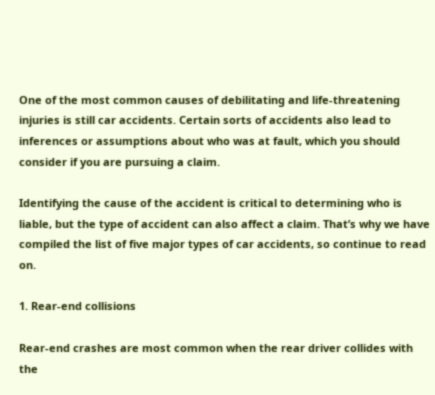One of the most common causes of debilitating and life-threatening injuries is still car accidents. Certain sorts of accidents also lead to inferences or assumptions about who was at fault, which you should consider if you are pursuing a claim.

Identifying the cause of the accident is critical to determining who is liable, but the type of accident can also affect a claim. That’s why we have compiled the list of five major types of car accidents, so continue to read on.

1. Rear-end collisions

Rear-end crashes are most common when the rear driver collides with the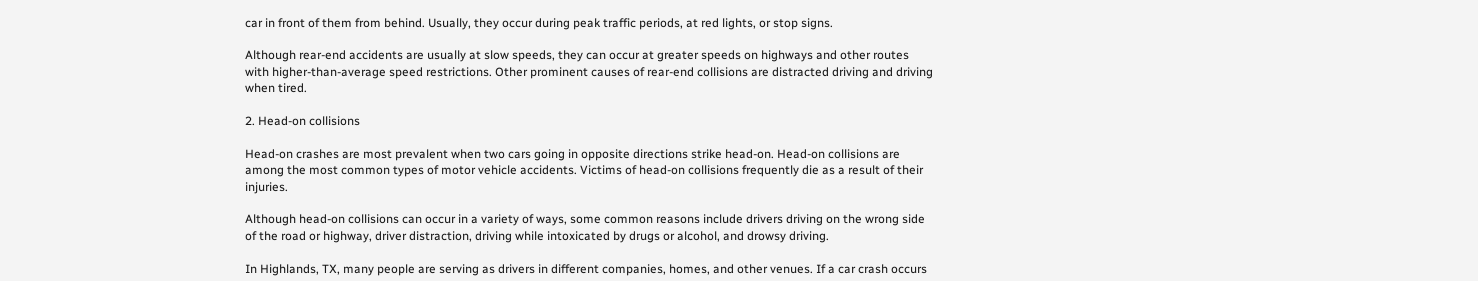car in front of them from behind. Usually, they occur during peak traffic periods, at red lights, or stop signs.

Although rear-end accidents are usually at slow speeds, they can occur at greater speeds on highways and other routes with higher-than-average speed restrictions. Other prominent causes of rear-end collisions are distracted driving and driving when tired.

2. Head-on collisions

Head-on crashes are most prevalent when two cars going in opposite directions strike head-on. Head-on collisions are among the most common types of motor vehicle accidents. Victims of head-on collisions frequently die as a result of their injuries.

Although head-on collisions can occur in a variety of ways, some common reasons include drivers driving on the wrong side of the road or highway, driver distraction, driving while intoxicated by drugs or alcohol, and drowsy driving.

In Highlands, TX, many people are serving as drivers in different companies, homes, and other venues. If a car crash occurs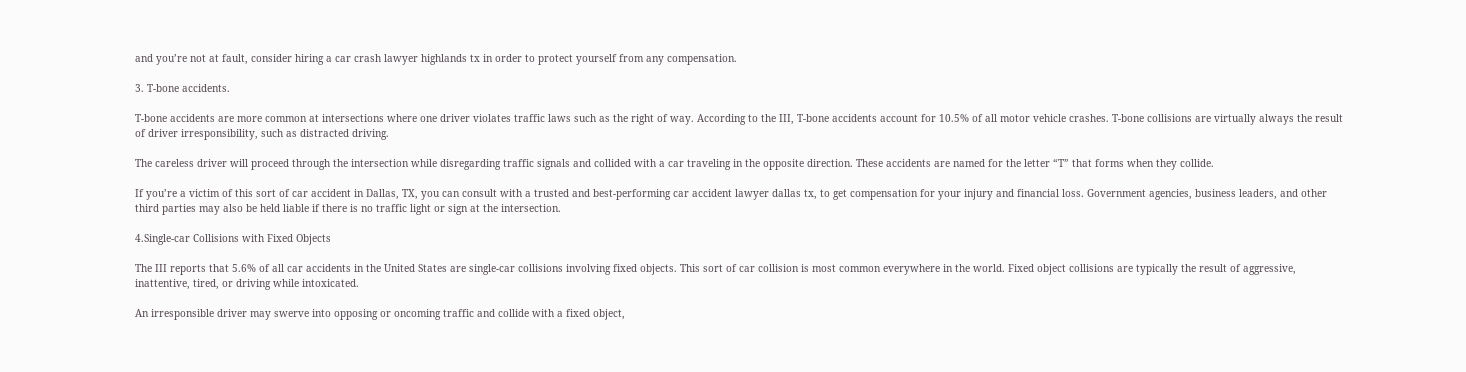and you’re not at fault, consider hiring a car crash lawyer highlands tx in order to protect yourself from any compensation.

3. T-bone accidents.

T-bone accidents are more common at intersections where one driver violates traffic laws such as the right of way. According to the III, T-bone accidents account for 10.5% of all motor vehicle crashes. T-bone collisions are virtually always the result of driver irresponsibility, such as distracted driving.

The careless driver will proceed through the intersection while disregarding traffic signals and collided with a car traveling in the opposite direction. These accidents are named for the letter “T” that forms when they collide.

If you’re a victim of this sort of car accident in Dallas, TX, you can consult with a trusted and best-performing car accident lawyer dallas tx, to get compensation for your injury and financial loss. Government agencies, business leaders, and other third parties may also be held liable if there is no traffic light or sign at the intersection.

4.Single-car Collisions with Fixed Objects

The III reports that 5.6% of all car accidents in the United States are single-car collisions involving fixed objects. This sort of car collision is most common everywhere in the world. Fixed object collisions are typically the result of aggressive, inattentive, tired, or driving while intoxicated.

An irresponsible driver may swerve into opposing or oncoming traffic and collide with a fixed object,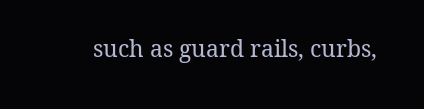such as guard rails, curbs,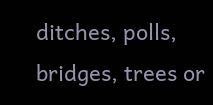ditches, polls, bridges, trees or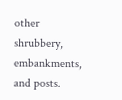other shrubbery, embankments, and posts.